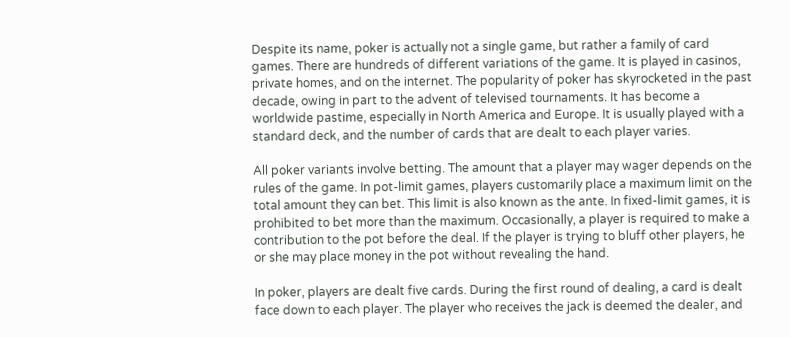Despite its name, poker is actually not a single game, but rather a family of card games. There are hundreds of different variations of the game. It is played in casinos, private homes, and on the internet. The popularity of poker has skyrocketed in the past decade, owing in part to the advent of televised tournaments. It has become a worldwide pastime, especially in North America and Europe. It is usually played with a standard deck, and the number of cards that are dealt to each player varies.

All poker variants involve betting. The amount that a player may wager depends on the rules of the game. In pot-limit games, players customarily place a maximum limit on the total amount they can bet. This limit is also known as the ante. In fixed-limit games, it is prohibited to bet more than the maximum. Occasionally, a player is required to make a contribution to the pot before the deal. If the player is trying to bluff other players, he or she may place money in the pot without revealing the hand.

In poker, players are dealt five cards. During the first round of dealing, a card is dealt face down to each player. The player who receives the jack is deemed the dealer, and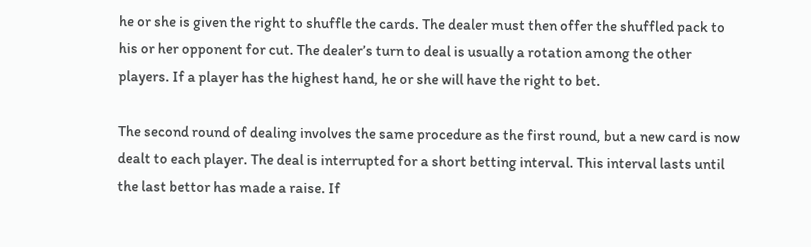he or she is given the right to shuffle the cards. The dealer must then offer the shuffled pack to his or her opponent for cut. The dealer’s turn to deal is usually a rotation among the other players. If a player has the highest hand, he or she will have the right to bet.

The second round of dealing involves the same procedure as the first round, but a new card is now dealt to each player. The deal is interrupted for a short betting interval. This interval lasts until the last bettor has made a raise. If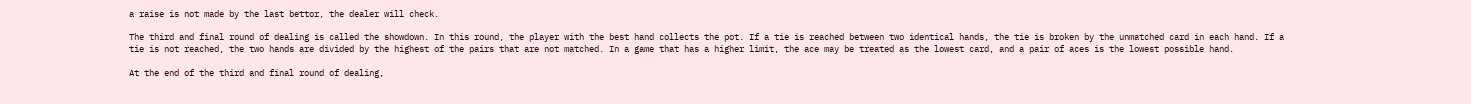a raise is not made by the last bettor, the dealer will check.

The third and final round of dealing is called the showdown. In this round, the player with the best hand collects the pot. If a tie is reached between two identical hands, the tie is broken by the unmatched card in each hand. If a tie is not reached, the two hands are divided by the highest of the pairs that are not matched. In a game that has a higher limit, the ace may be treated as the lowest card, and a pair of aces is the lowest possible hand.

At the end of the third and final round of dealing,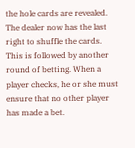the hole cards are revealed. The dealer now has the last right to shuffle the cards. This is followed by another round of betting. When a player checks, he or she must ensure that no other player has made a bet.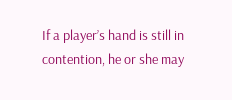If a player’s hand is still in contention, he or she may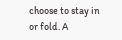choose to stay in or fold. A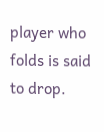player who folds is said to drop.